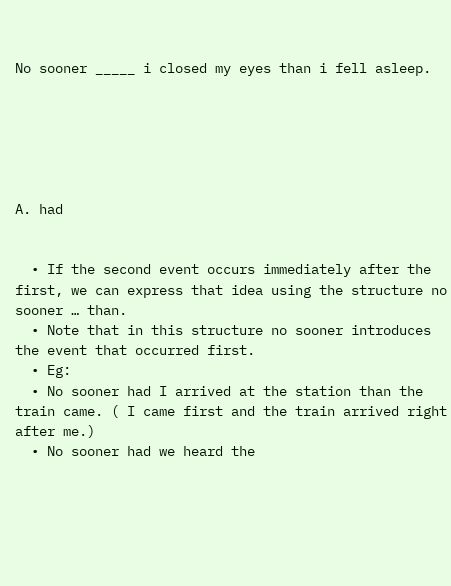No sooner _____ i closed my eyes than i fell asleep.






A. had


  • If the second event occurs immediately after the first, we can express that idea using the structure no sooner … than.
  • Note that in this structure no sooner introduces the event that occurred first.
  • Eg:
  • No sooner had I arrived at the station than the train came. ( I came first and the train arrived right after me.)
  • No sooner had we heard the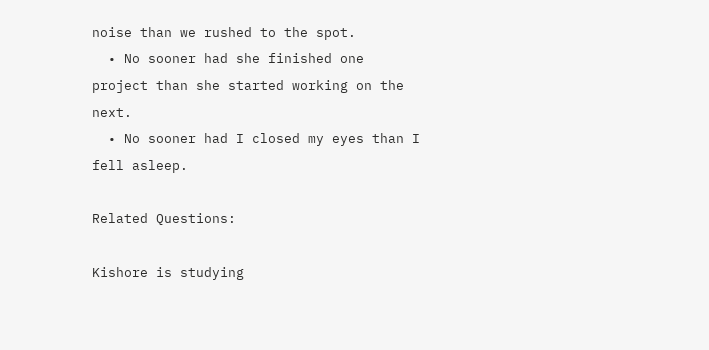noise than we rushed to the spot.
  • No sooner had she finished one project than she started working on the next.
  • No sooner had I closed my eyes than I fell asleep.

Related Questions:

Kishore is studying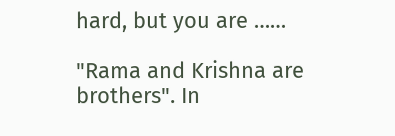hard, but you are ……

"Rama and Krishna are brothers". In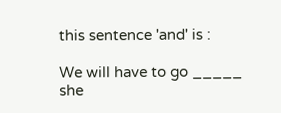this sentence 'and' is :

We will have to go _____ she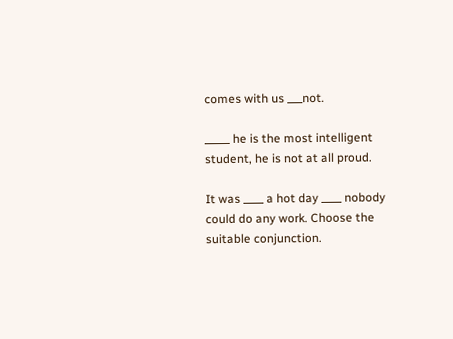comes with us ___not.

_____ he is the most intelligent student, he is not at all proud.

It was ____ a hot day ____ nobody could do any work. Choose the suitable conjunction.